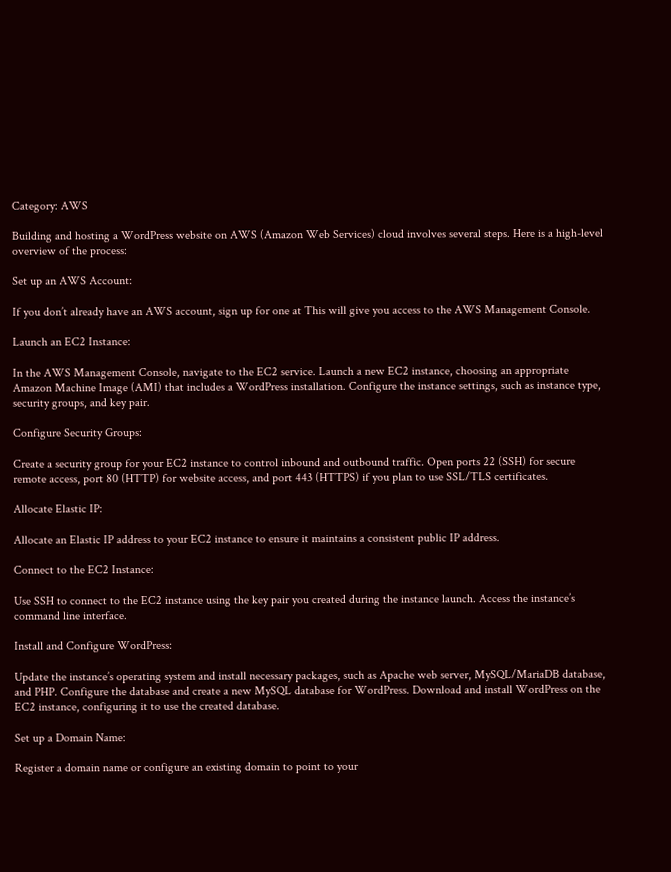Category: AWS

Building and hosting a WordPress website on AWS (Amazon Web Services) cloud involves several steps. Here is a high-level overview of the process:

Set up an AWS Account:

If you don’t already have an AWS account, sign up for one at This will give you access to the AWS Management Console.

Launch an EC2 Instance:

In the AWS Management Console, navigate to the EC2 service. Launch a new EC2 instance, choosing an appropriate Amazon Machine Image (AMI) that includes a WordPress installation. Configure the instance settings, such as instance type, security groups, and key pair.

Configure Security Groups:

Create a security group for your EC2 instance to control inbound and outbound traffic. Open ports 22 (SSH) for secure remote access, port 80 (HTTP) for website access, and port 443 (HTTPS) if you plan to use SSL/TLS certificates.

Allocate Elastic IP:

Allocate an Elastic IP address to your EC2 instance to ensure it maintains a consistent public IP address.

Connect to the EC2 Instance:

Use SSH to connect to the EC2 instance using the key pair you created during the instance launch. Access the instance’s command line interface.

Install and Configure WordPress:

Update the instance’s operating system and install necessary packages, such as Apache web server, MySQL/MariaDB database, and PHP. Configure the database and create a new MySQL database for WordPress. Download and install WordPress on the EC2 instance, configuring it to use the created database.

Set up a Domain Name:

Register a domain name or configure an existing domain to point to your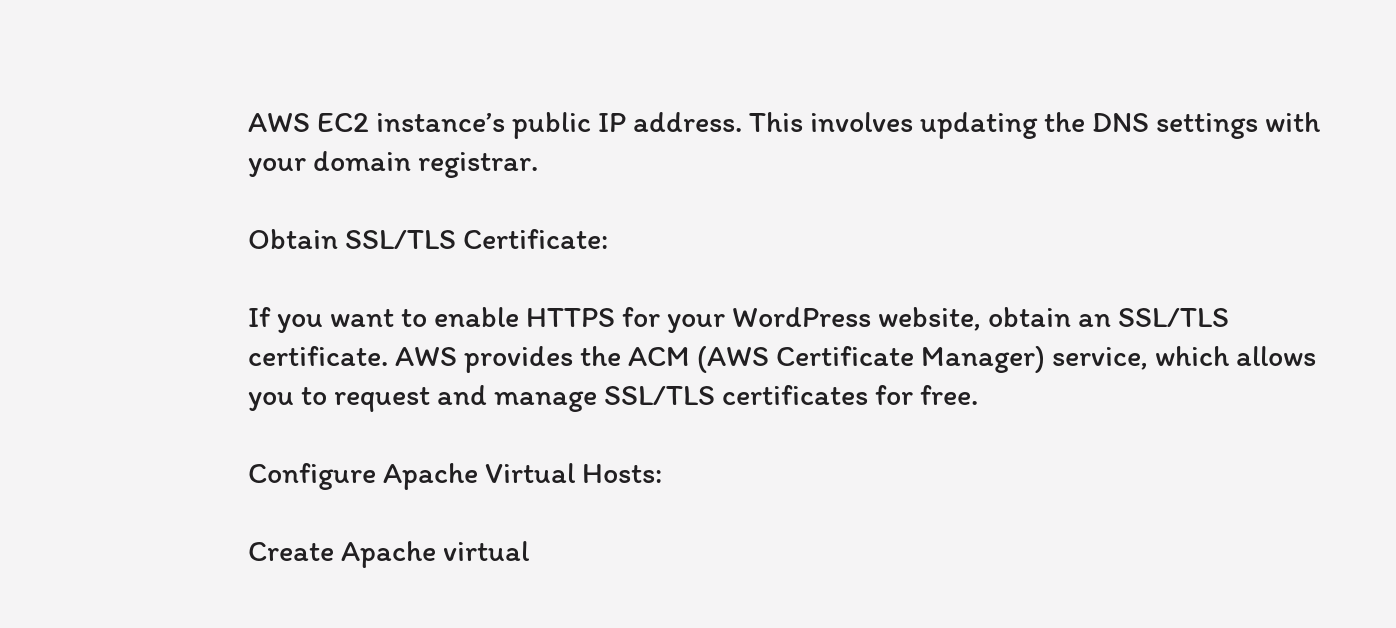AWS EC2 instance’s public IP address. This involves updating the DNS settings with your domain registrar.

Obtain SSL/TLS Certificate:

If you want to enable HTTPS for your WordPress website, obtain an SSL/TLS certificate. AWS provides the ACM (AWS Certificate Manager) service, which allows you to request and manage SSL/TLS certificates for free.

Configure Apache Virtual Hosts:

Create Apache virtual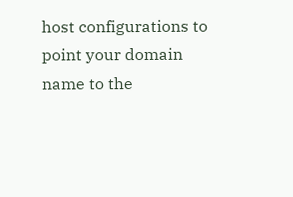host configurations to point your domain name to the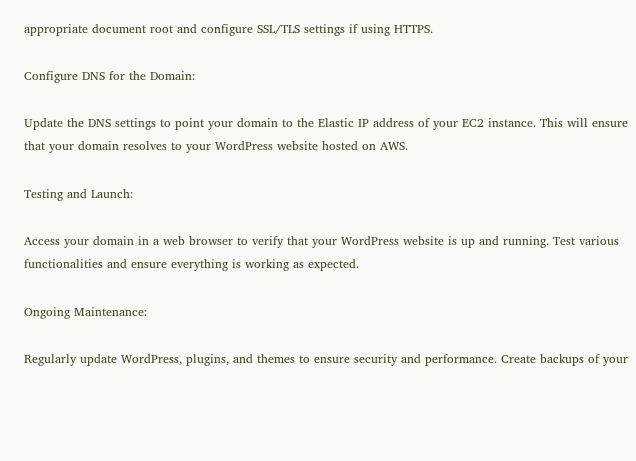appropriate document root and configure SSL/TLS settings if using HTTPS.

Configure DNS for the Domain:

Update the DNS settings to point your domain to the Elastic IP address of your EC2 instance. This will ensure that your domain resolves to your WordPress website hosted on AWS.

Testing and Launch:

Access your domain in a web browser to verify that your WordPress website is up and running. Test various functionalities and ensure everything is working as expected.

Ongoing Maintenance:

Regularly update WordPress, plugins, and themes to ensure security and performance. Create backups of your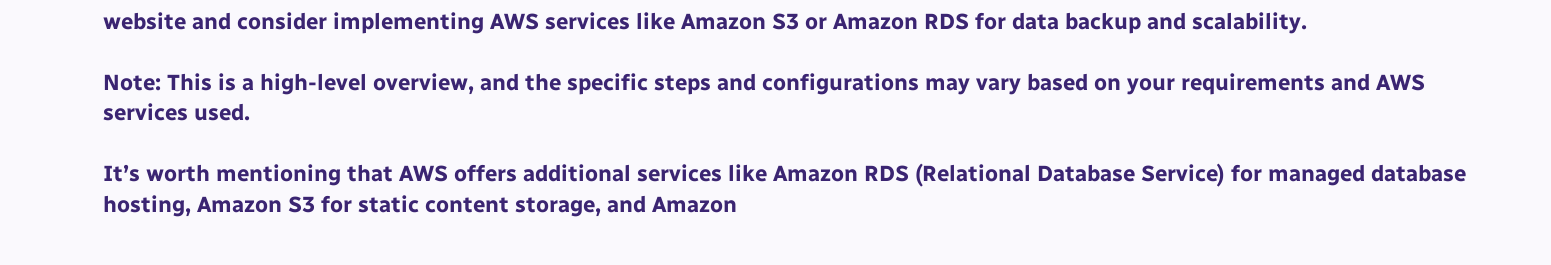website and consider implementing AWS services like Amazon S3 or Amazon RDS for data backup and scalability.

Note: This is a high-level overview, and the specific steps and configurations may vary based on your requirements and AWS services used.

It’s worth mentioning that AWS offers additional services like Amazon RDS (Relational Database Service) for managed database hosting, Amazon S3 for static content storage, and Amazon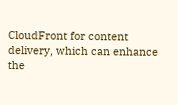CloudFront for content delivery, which can enhance the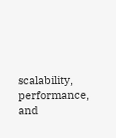scalability, performance, and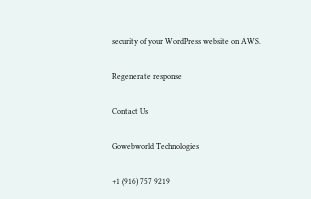security of your WordPress website on AWS.

Regenerate response

Contact Us

Gowebworld Technologies

+1 (916) 757 9219